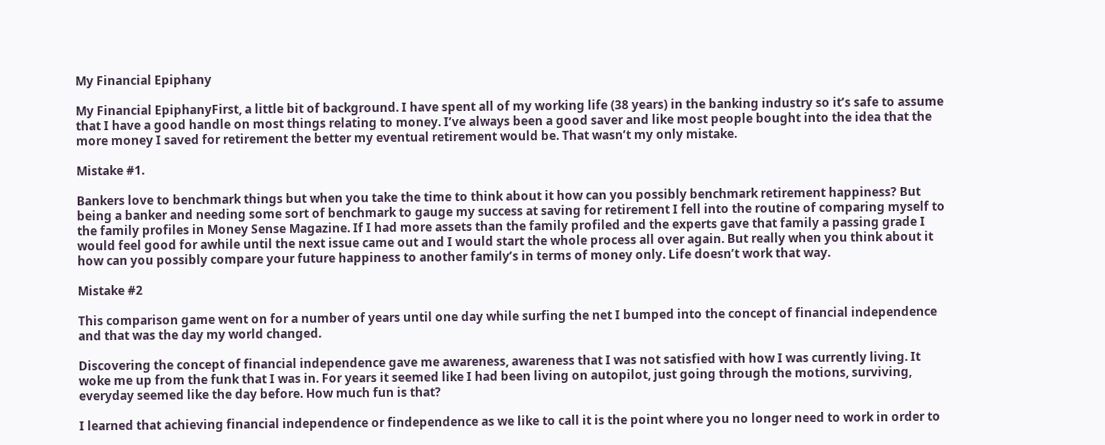My Financial Epiphany

My Financial EpiphanyFirst, a little bit of background. I have spent all of my working life (38 years) in the banking industry so it’s safe to assume that I have a good handle on most things relating to money. I’ve always been a good saver and like most people bought into the idea that the more money I saved for retirement the better my eventual retirement would be. That wasn’t my only mistake.

Mistake #1.

Bankers love to benchmark things but when you take the time to think about it how can you possibly benchmark retirement happiness? But being a banker and needing some sort of benchmark to gauge my success at saving for retirement I fell into the routine of comparing myself to the family profiles in Money Sense Magazine. If I had more assets than the family profiled and the experts gave that family a passing grade I would feel good for awhile until the next issue came out and I would start the whole process all over again. But really when you think about it how can you possibly compare your future happiness to another family’s in terms of money only. Life doesn’t work that way.

Mistake #2

This comparison game went on for a number of years until one day while surfing the net I bumped into the concept of financial independence and that was the day my world changed.

Discovering the concept of financial independence gave me awareness, awareness that I was not satisfied with how I was currently living. It woke me up from the funk that I was in. For years it seemed like I had been living on autopilot, just going through the motions, surviving, everyday seemed like the day before. How much fun is that?

I learned that achieving financial independence or findependence as we like to call it is the point where you no longer need to work in order to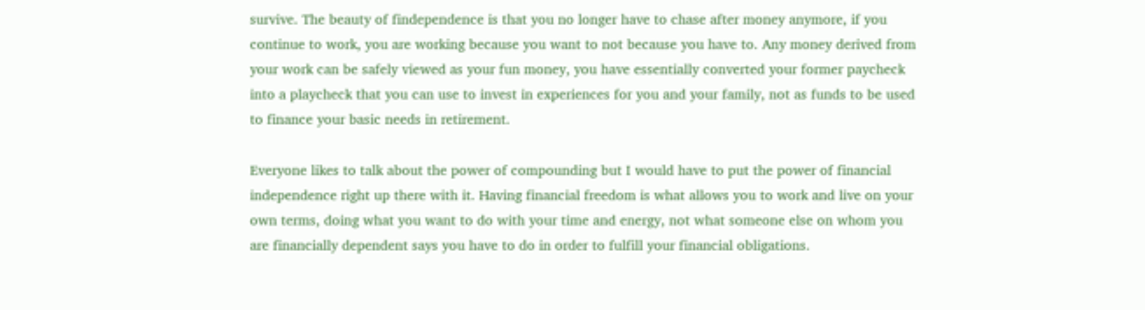survive. The beauty of findependence is that you no longer have to chase after money anymore, if you continue to work, you are working because you want to not because you have to. Any money derived from your work can be safely viewed as your fun money, you have essentially converted your former paycheck into a playcheck that you can use to invest in experiences for you and your family, not as funds to be used to finance your basic needs in retirement.

Everyone likes to talk about the power of compounding but I would have to put the power of financial independence right up there with it. Having financial freedom is what allows you to work and live on your own terms, doing what you want to do with your time and energy, not what someone else on whom you are financially dependent says you have to do in order to fulfill your financial obligations.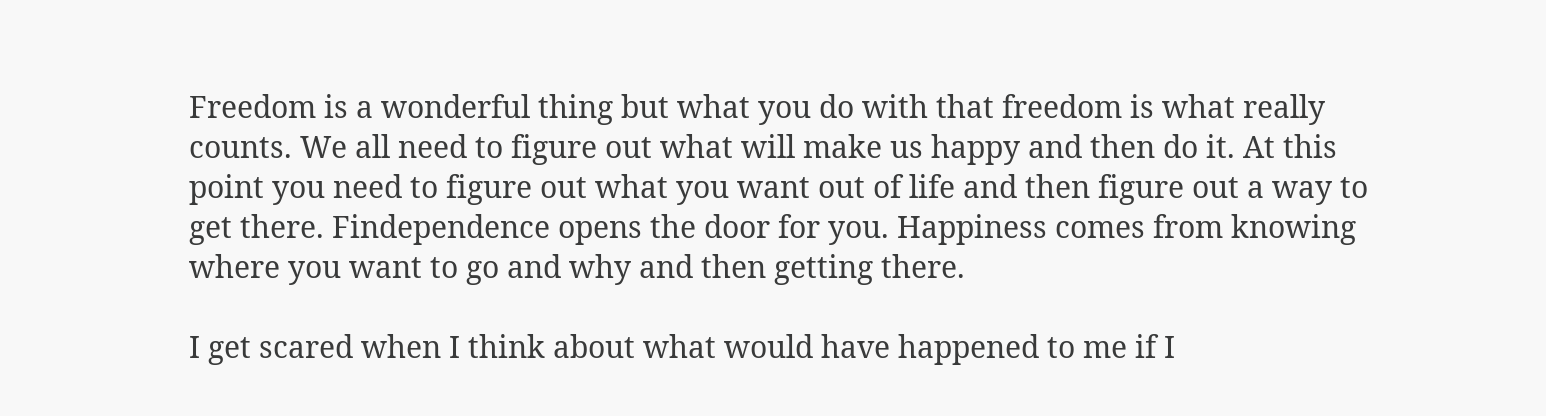Freedom is a wonderful thing but what you do with that freedom is what really counts. We all need to figure out what will make us happy and then do it. At this point you need to figure out what you want out of life and then figure out a way to get there. Findependence opens the door for you. Happiness comes from knowing where you want to go and why and then getting there.

I get scared when I think about what would have happened to me if I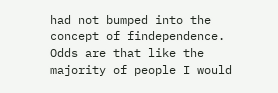had not bumped into the concept of findependence. Odds are that like the majority of people I would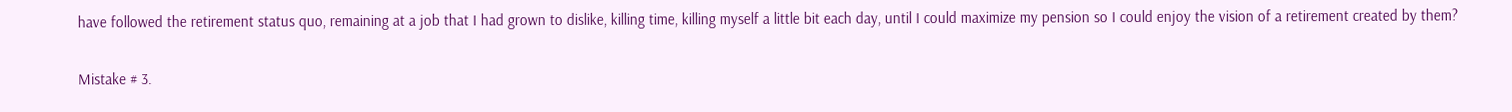have followed the retirement status quo, remaining at a job that I had grown to dislike, killing time, killing myself a little bit each day, until I could maximize my pension so I could enjoy the vision of a retirement created by them?

Mistake # 3.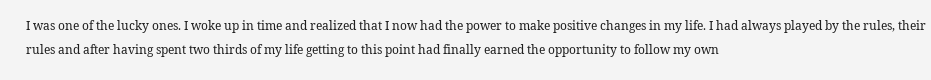I was one of the lucky ones. I woke up in time and realized that I now had the power to make positive changes in my life. I had always played by the rules, their rules and after having spent two thirds of my life getting to this point had finally earned the opportunity to follow my own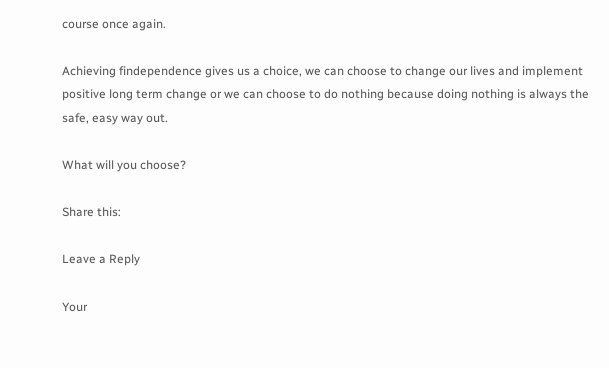course once again.

Achieving findependence gives us a choice, we can choose to change our lives and implement positive long term change or we can choose to do nothing because doing nothing is always the safe, easy way out.

What will you choose?

Share this:

Leave a Reply

Your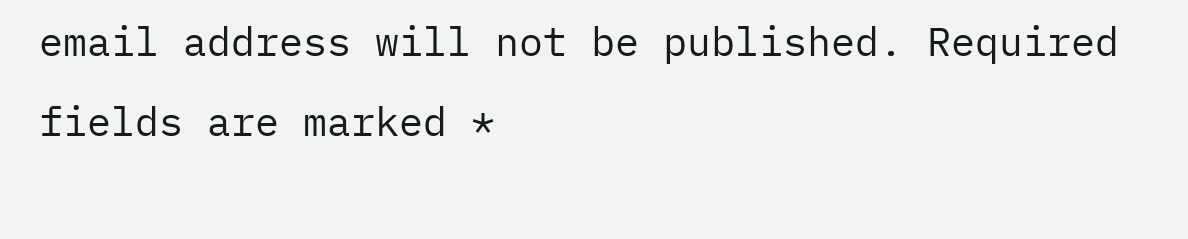email address will not be published. Required fields are marked *